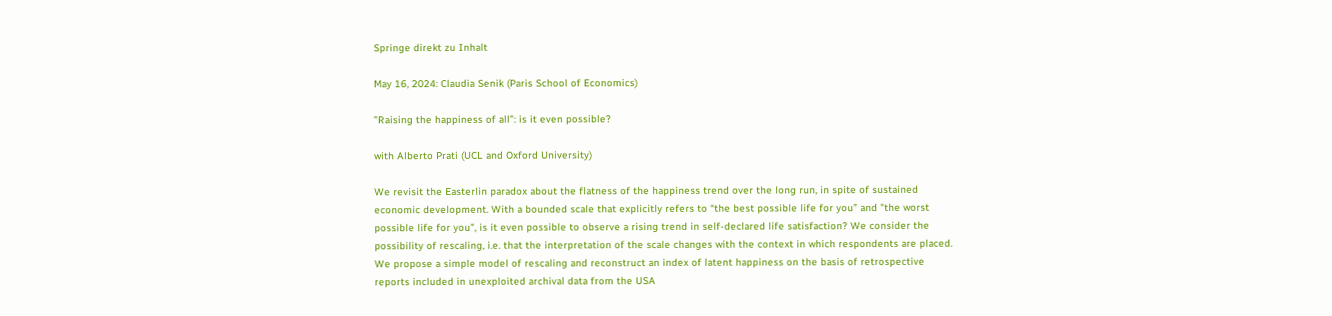Springe direkt zu Inhalt

May 16, 2024: Claudia Senik (Paris School of Economics)

”Raising the happiness of all”: is it even possible?

with Alberto Prati (UCL and Oxford University)

We revisit the Easterlin paradox about the flatness of the happiness trend over the long run, in spite of sustained economic development. With a bounded scale that explicitly refers to “the best possible life for you” and "the worst possible life for you", is it even possible to observe a rising trend in self-declared life satisfaction? We consider the possibility of rescaling, i.e. that the interpretation of the scale changes with the context in which respondents are placed. We propose a simple model of rescaling and reconstruct an index of latent happiness on the basis of retrospective reports included in unexploited archival data from the USA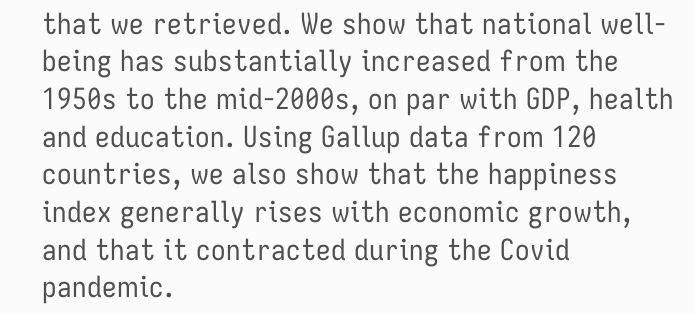that we retrieved. We show that national well-being has substantially increased from the 1950s to the mid-2000s, on par with GDP, health and education. Using Gallup data from 120 countries, we also show that the happiness index generally rises with economic growth, and that it contracted during the Covid pandemic.